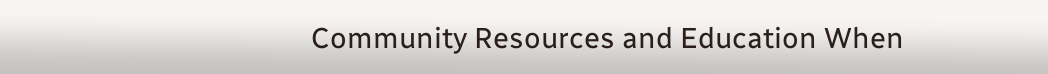Community Resources and Education When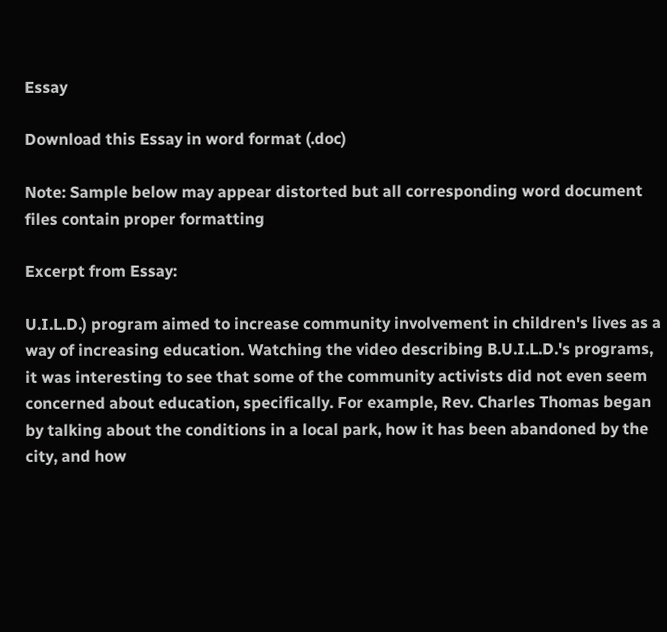Essay

Download this Essay in word format (.doc)

Note: Sample below may appear distorted but all corresponding word document files contain proper formatting

Excerpt from Essay:

U.I.L.D.) program aimed to increase community involvement in children's lives as a way of increasing education. Watching the video describing B.U.I.L.D.'s programs, it was interesting to see that some of the community activists did not even seem concerned about education, specifically. For example, Rev. Charles Thomas began by talking about the conditions in a local park, how it has been abandoned by the city, and how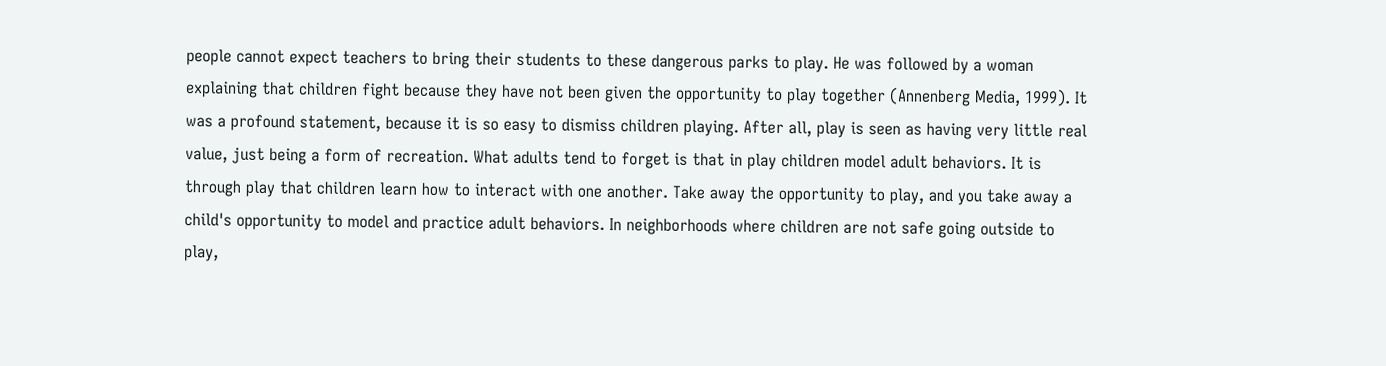people cannot expect teachers to bring their students to these dangerous parks to play. He was followed by a woman explaining that children fight because they have not been given the opportunity to play together (Annenberg Media, 1999). It was a profound statement, because it is so easy to dismiss children playing. After all, play is seen as having very little real value, just being a form of recreation. What adults tend to forget is that in play children model adult behaviors. It is through play that children learn how to interact with one another. Take away the opportunity to play, and you take away a child's opportunity to model and practice adult behaviors. In neighborhoods where children are not safe going outside to play,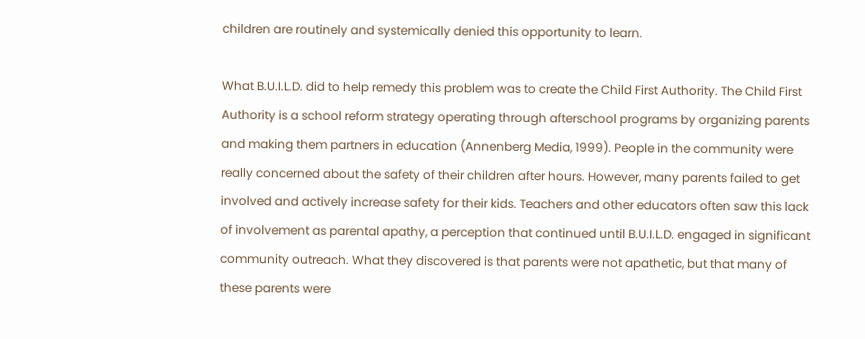children are routinely and systemically denied this opportunity to learn.

What B.U.I.L.D. did to help remedy this problem was to create the Child First Authority. The Child First Authority is a school reform strategy operating through afterschool programs by organizing parents and making them partners in education (Annenberg Media, 1999). People in the community were really concerned about the safety of their children after hours. However, many parents failed to get involved and actively increase safety for their kids. Teachers and other educators often saw this lack of involvement as parental apathy, a perception that continued until B.U.I.L.D. engaged in significant community outreach. What they discovered is that parents were not apathetic, but that many of these parents were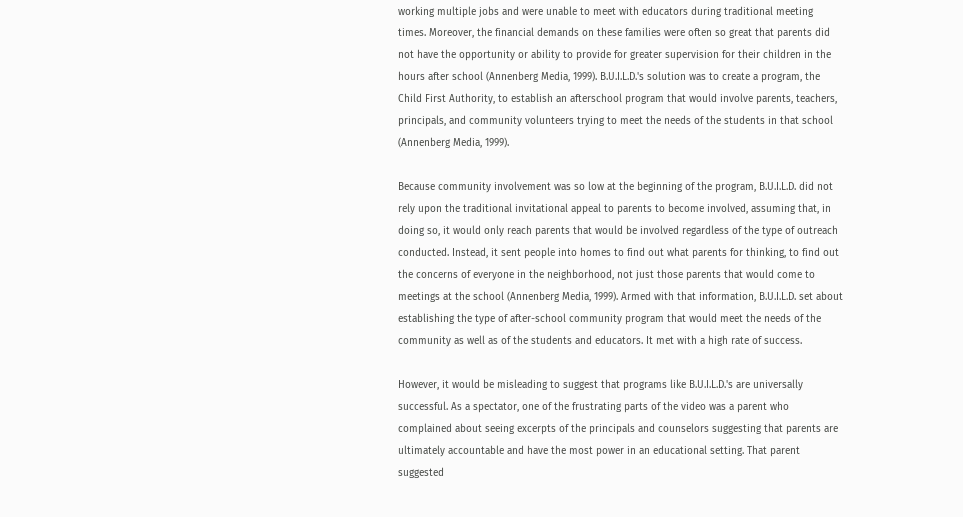working multiple jobs and were unable to meet with educators during traditional meeting times. Moreover, the financial demands on these families were often so great that parents did not have the opportunity or ability to provide for greater supervision for their children in the hours after school (Annenberg Media, 1999). B.U.I.L.D.'s solution was to create a program, the Child First Authority, to establish an afterschool program that would involve parents, teachers, principals, and community volunteers trying to meet the needs of the students in that school (Annenberg Media, 1999).

Because community involvement was so low at the beginning of the program, B.U.I.L.D. did not rely upon the traditional invitational appeal to parents to become involved, assuming that, in doing so, it would only reach parents that would be involved regardless of the type of outreach conducted. Instead, it sent people into homes to find out what parents for thinking, to find out the concerns of everyone in the neighborhood, not just those parents that would come to meetings at the school (Annenberg Media, 1999). Armed with that information, B.U.I.L.D. set about establishing the type of after-school community program that would meet the needs of the community as well as of the students and educators. It met with a high rate of success.

However, it would be misleading to suggest that programs like B.U.I.L.D.'s are universally successful. As a spectator, one of the frustrating parts of the video was a parent who complained about seeing excerpts of the principals and counselors suggesting that parents are ultimately accountable and have the most power in an educational setting. That parent suggested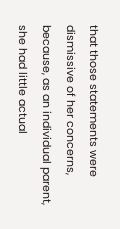that those statements were dismissive of her concerns, because, as an individual parent, she had little actual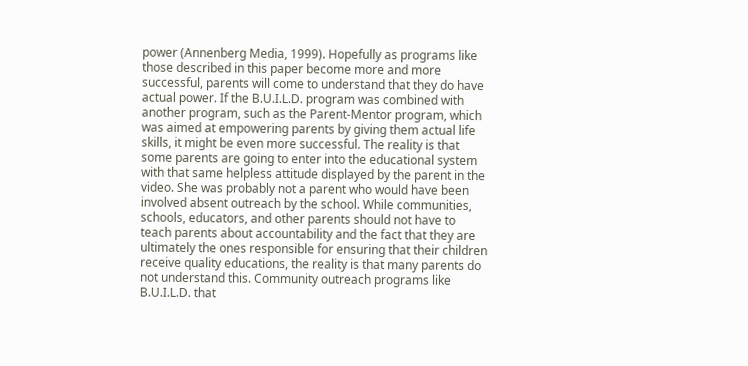power (Annenberg Media, 1999). Hopefully as programs like those described in this paper become more and more successful, parents will come to understand that they do have actual power. If the B.U.I.L.D. program was combined with another program, such as the Parent-Mentor program, which was aimed at empowering parents by giving them actual life skills, it might be even more successful. The reality is that some parents are going to enter into the educational system with that same helpless attitude displayed by the parent in the video. She was probably not a parent who would have been involved absent outreach by the school. While communities, schools, educators, and other parents should not have to teach parents about accountability and the fact that they are ultimately the ones responsible for ensuring that their children receive quality educations, the reality is that many parents do not understand this. Community outreach programs like B.U.I.L.D. that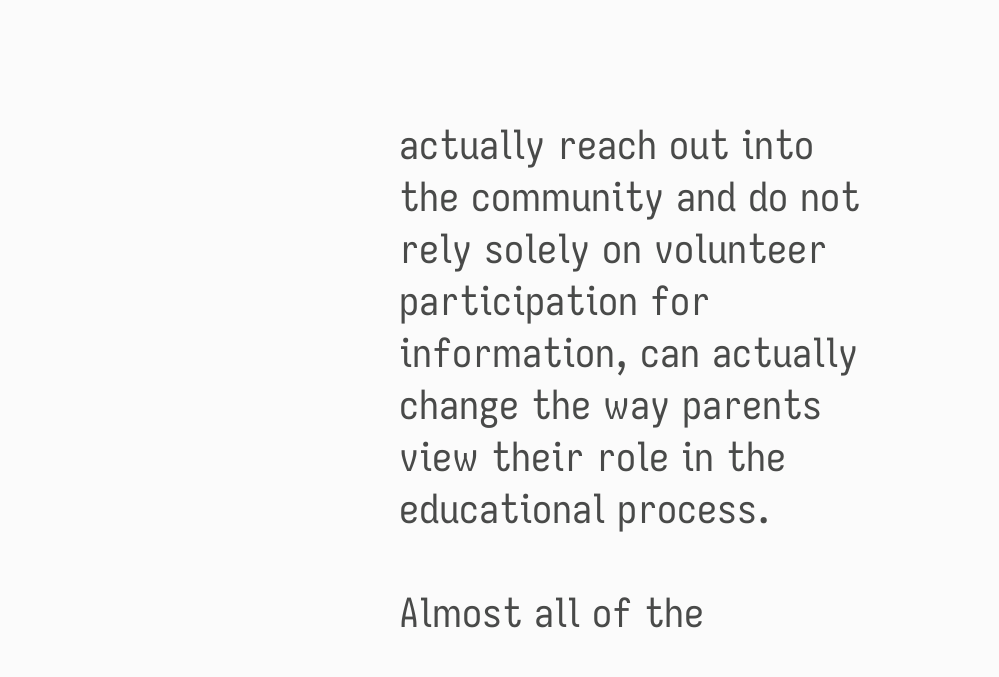actually reach out into the community and do not rely solely on volunteer participation for information, can actually change the way parents view their role in the educational process.

Almost all of the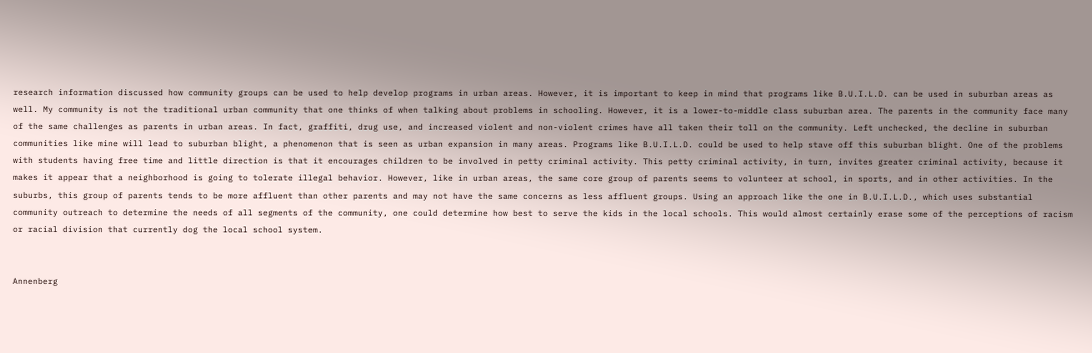research information discussed how community groups can be used to help develop programs in urban areas. However, it is important to keep in mind that programs like B.U.I.L.D. can be used in suburban areas as well. My community is not the traditional urban community that one thinks of when talking about problems in schooling. However, it is a lower-to-middle class suburban area. The parents in the community face many of the same challenges as parents in urban areas. In fact, graffiti, drug use, and increased violent and non-violent crimes have all taken their toll on the community. Left unchecked, the decline in suburban communities like mine will lead to suburban blight, a phenomenon that is seen as urban expansion in many areas. Programs like B.U.I.L.D. could be used to help stave off this suburban blight. One of the problems with students having free time and little direction is that it encourages children to be involved in petty criminal activity. This petty criminal activity, in turn, invites greater criminal activity, because it makes it appear that a neighborhood is going to tolerate illegal behavior. However, like in urban areas, the same core group of parents seems to volunteer at school, in sports, and in other activities. In the suburbs, this group of parents tends to be more affluent than other parents and may not have the same concerns as less affluent groups. Using an approach like the one in B.U.I.L.D., which uses substantial community outreach to determine the needs of all segments of the community, one could determine how best to serve the kids in the local schools. This would almost certainly erase some of the perceptions of racism or racial division that currently dog the local school system.


Annenberg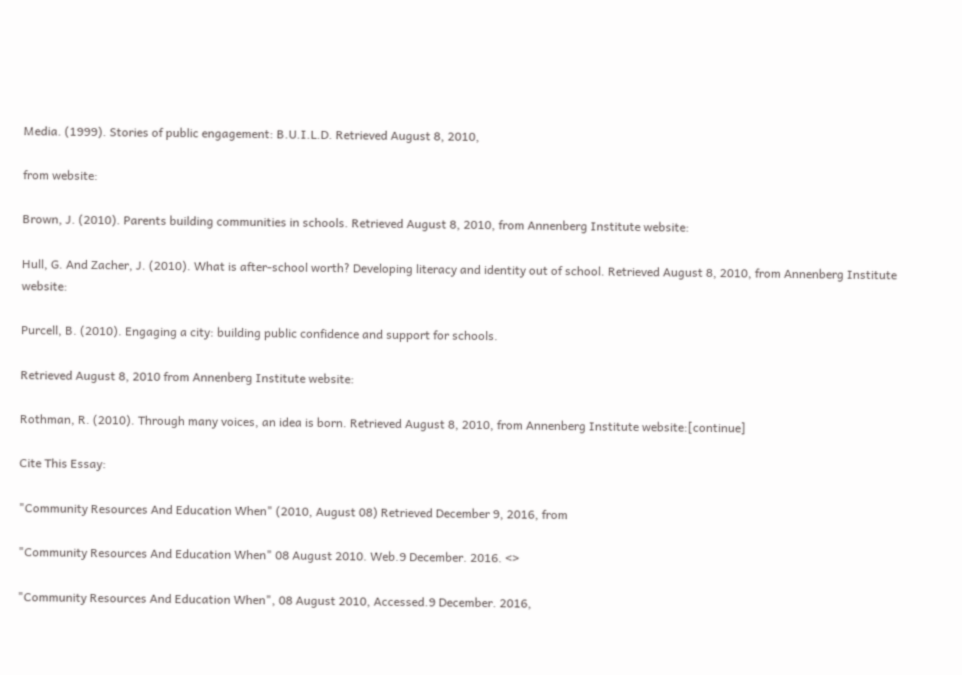Media. (1999). Stories of public engagement: B.U.I.L.D. Retrieved August 8, 2010,

from website:

Brown, J. (2010). Parents building communities in schools. Retrieved August 8, 2010, from Annenberg Institute website:

Hull, G. And Zacher, J. (2010). What is after-school worth? Developing literacy and identity out of school. Retrieved August 8, 2010, from Annenberg Institute website:

Purcell, B. (2010). Engaging a city: building public confidence and support for schools.

Retrieved August 8, 2010 from Annenberg Institute website:

Rothman, R. (2010). Through many voices, an idea is born. Retrieved August 8, 2010, from Annenberg Institute website:[continue]

Cite This Essay:

"Community Resources And Education When" (2010, August 08) Retrieved December 9, 2016, from

"Community Resources And Education When" 08 August 2010. Web.9 December. 2016. <>

"Community Resources And Education When", 08 August 2010, Accessed.9 December. 2016,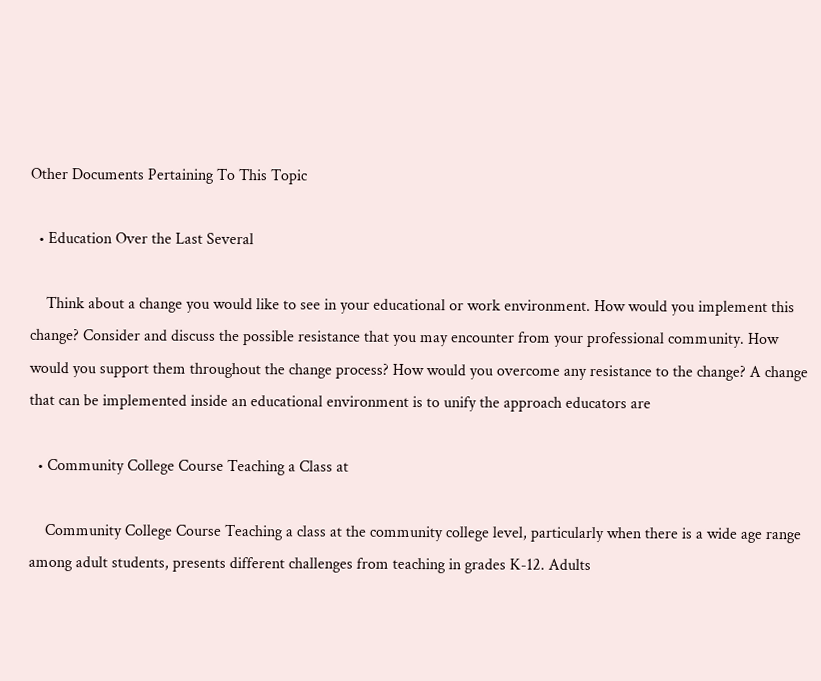Other Documents Pertaining To This Topic

  • Education Over the Last Several

    Think about a change you would like to see in your educational or work environment. How would you implement this change? Consider and discuss the possible resistance that you may encounter from your professional community. How would you support them throughout the change process? How would you overcome any resistance to the change? A change that can be implemented inside an educational environment is to unify the approach educators are

  • Community College Course Teaching a Class at

    Community College Course Teaching a class at the community college level, particularly when there is a wide age range among adult students, presents different challenges from teaching in grades K-12. Adults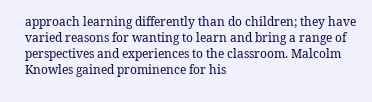approach learning differently than do children; they have varied reasons for wanting to learn and bring a range of perspectives and experiences to the classroom. Malcolm Knowles gained prominence for his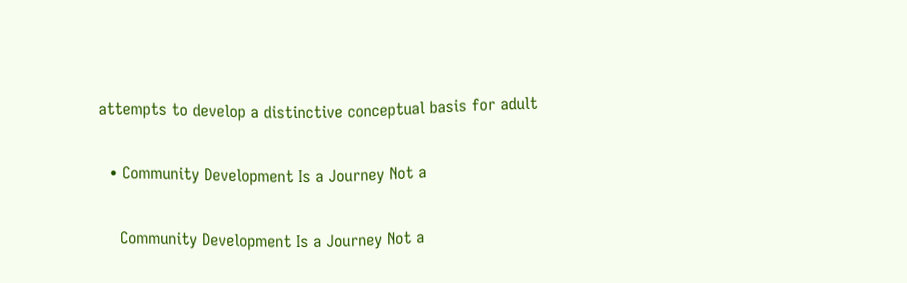attempts to develop a distinctive conceptual basis for adult

  • Community Development Is a Journey Not a

    Community Development Is a Journey Not a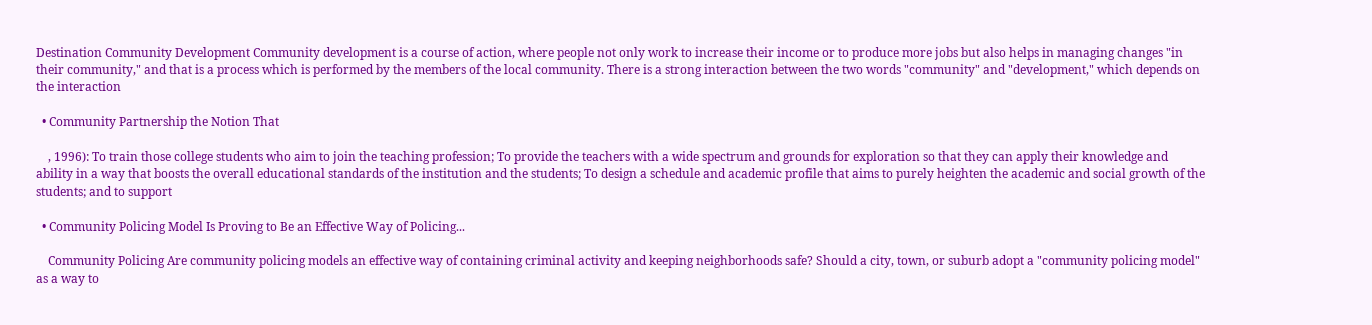Destination Community Development Community development is a course of action, where people not only work to increase their income or to produce more jobs but also helps in managing changes "in their community," and that is a process which is performed by the members of the local community. There is a strong interaction between the two words "community" and "development," which depends on the interaction

  • Community Partnership the Notion That

    , 1996): To train those college students who aim to join the teaching profession; To provide the teachers with a wide spectrum and grounds for exploration so that they can apply their knowledge and ability in a way that boosts the overall educational standards of the institution and the students; To design a schedule and academic profile that aims to purely heighten the academic and social growth of the students; and to support

  • Community Policing Model Is Proving to Be an Effective Way of Policing...

    Community Policing Are community policing models an effective way of containing criminal activity and keeping neighborhoods safe? Should a city, town, or suburb adopt a "community policing model" as a way to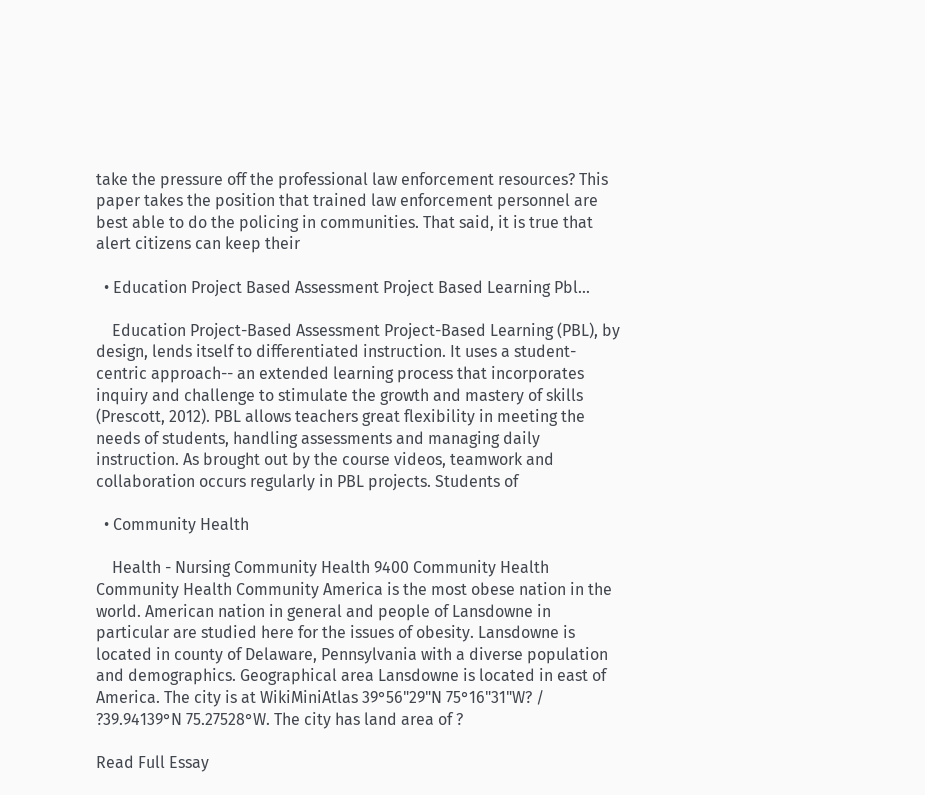take the pressure off the professional law enforcement resources? This paper takes the position that trained law enforcement personnel are best able to do the policing in communities. That said, it is true that alert citizens can keep their

  • Education Project Based Assessment Project Based Learning Pbl...

    Education Project-Based Assessment Project-Based Learning (PBL), by design, lends itself to differentiated instruction. It uses a student-centric approach-- an extended learning process that incorporates inquiry and challenge to stimulate the growth and mastery of skills (Prescott, 2012). PBL allows teachers great flexibility in meeting the needs of students, handling assessments and managing daily instruction. As brought out by the course videos, teamwork and collaboration occurs regularly in PBL projects. Students of

  • Community Health

    Health - Nursing Community Health 9400 Community Health Community Health Community America is the most obese nation in the world. American nation in general and people of Lansdowne in particular are studied here for the issues of obesity. Lansdowne is located in county of Delaware, Pennsylvania with a diverse population and demographics. Geographical area Lansdowne is located in east of America. The city is at WikiMiniAtlas 39°56"29"N 75°16"31"W? / ?39.94139°N 75.27528°W. The city has land area of ?

Read Full Essay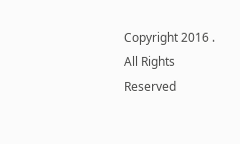Copyright 2016 . All Rights Reserved